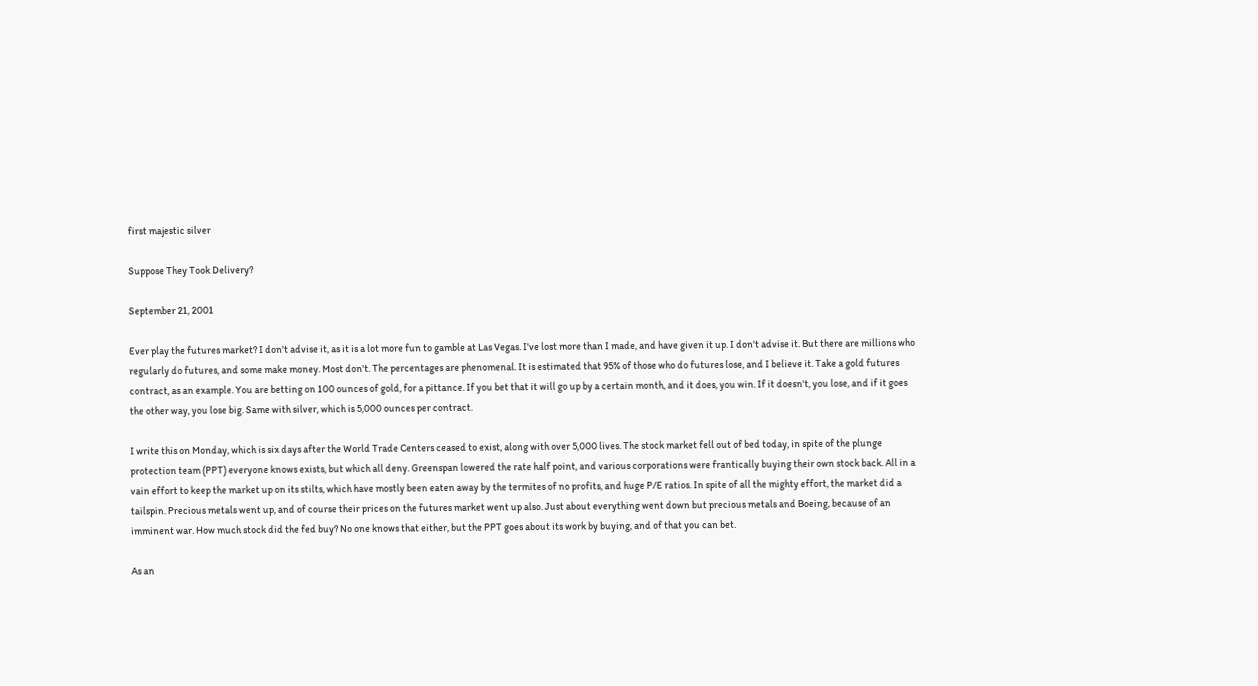first majestic silver

Suppose They Took Delivery?

September 21, 2001

Ever play the futures market? I don't advise it, as it is a lot more fun to gamble at Las Vegas. I've lost more than I made, and have given it up. I don't advise it. But there are millions who regularly do futures, and some make money. Most don't. The percentages are phenomenal. It is estimated that 95% of those who do futures lose, and I believe it. Take a gold futures contract, as an example. You are betting on 100 ounces of gold, for a pittance. If you bet that it will go up by a certain month, and it does, you win. If it doesn't, you lose, and if it goes the other way, you lose big. Same with silver, which is 5,000 ounces per contract.

I write this on Monday, which is six days after the World Trade Centers ceased to exist, along with over 5,000 lives. The stock market fell out of bed today, in spite of the plunge protection team (PPT) everyone knows exists, but which all deny. Greenspan lowered the rate half point, and various corporations were frantically buying their own stock back. All in a vain effort to keep the market up on its stilts, which have mostly been eaten away by the termites of no profits, and huge P/E ratios. In spite of all the mighty effort, the market did a tailspin. Precious metals went up, and of course their prices on the futures market went up also. Just about everything went down but precious metals and Boeing, because of an imminent war. How much stock did the fed buy? No one knows that either, but the PPT goes about its work by buying, and of that you can bet.

As an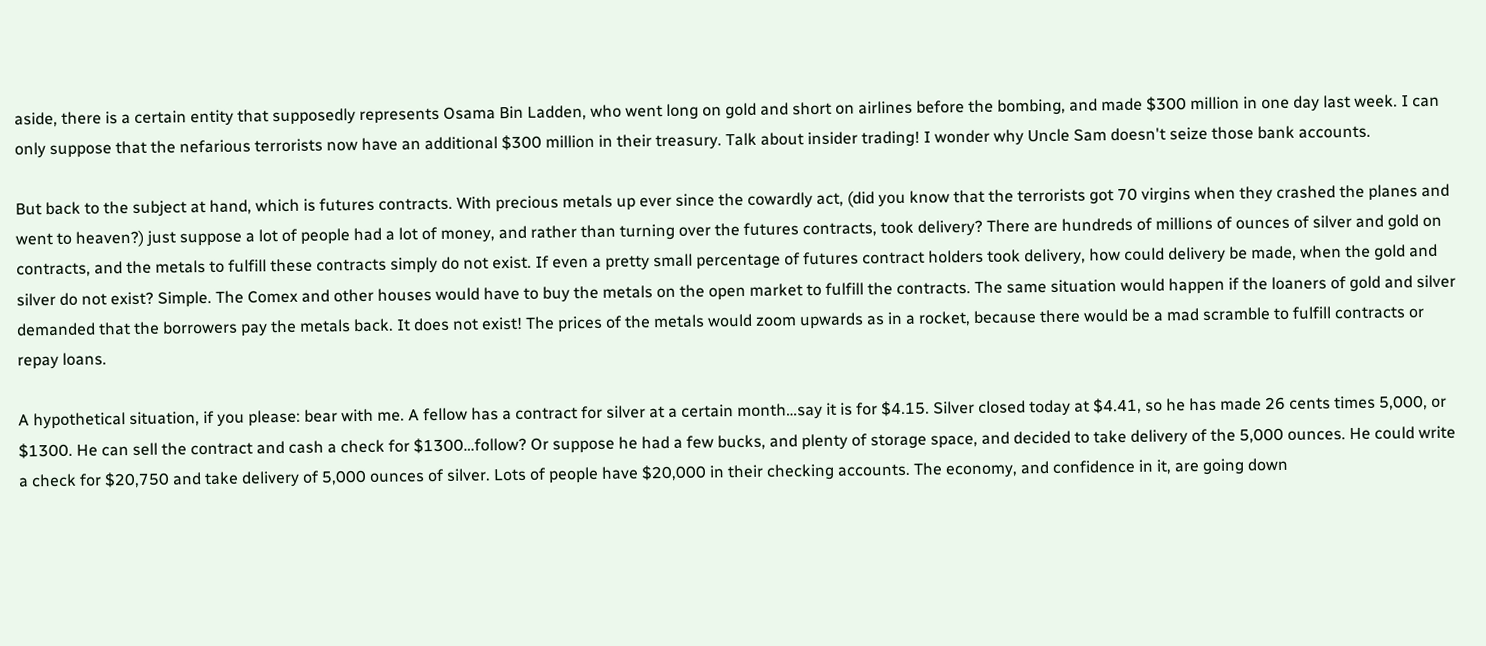aside, there is a certain entity that supposedly represents Osama Bin Ladden, who went long on gold and short on airlines before the bombing, and made $300 million in one day last week. I can only suppose that the nefarious terrorists now have an additional $300 million in their treasury. Talk about insider trading! I wonder why Uncle Sam doesn't seize those bank accounts.

But back to the subject at hand, which is futures contracts. With precious metals up ever since the cowardly act, (did you know that the terrorists got 70 virgins when they crashed the planes and went to heaven?) just suppose a lot of people had a lot of money, and rather than turning over the futures contracts, took delivery? There are hundreds of millions of ounces of silver and gold on contracts, and the metals to fulfill these contracts simply do not exist. If even a pretty small percentage of futures contract holders took delivery, how could delivery be made, when the gold and silver do not exist? Simple. The Comex and other houses would have to buy the metals on the open market to fulfill the contracts. The same situation would happen if the loaners of gold and silver demanded that the borrowers pay the metals back. It does not exist! The prices of the metals would zoom upwards as in a rocket, because there would be a mad scramble to fulfill contracts or repay loans.

A hypothetical situation, if you please: bear with me. A fellow has a contract for silver at a certain month…say it is for $4.15. Silver closed today at $4.41, so he has made 26 cents times 5,000, or $1300. He can sell the contract and cash a check for $1300…follow? Or suppose he had a few bucks, and plenty of storage space, and decided to take delivery of the 5,000 ounces. He could write a check for $20,750 and take delivery of 5,000 ounces of silver. Lots of people have $20,000 in their checking accounts. The economy, and confidence in it, are going down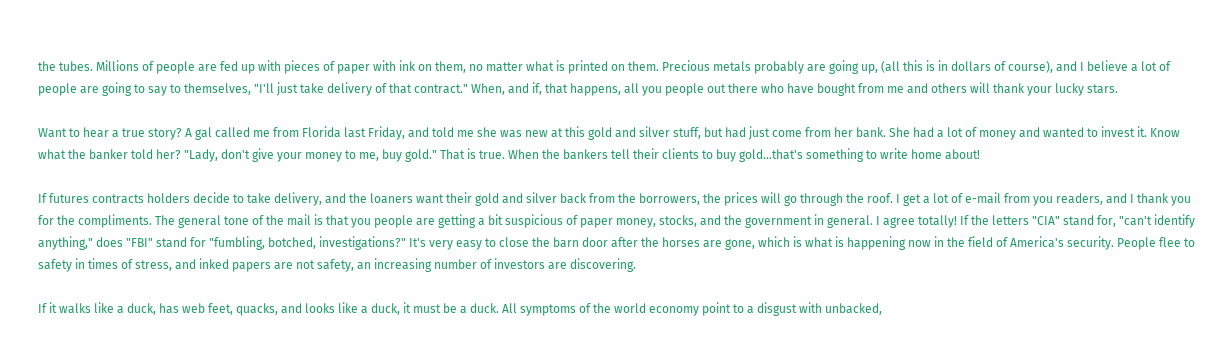the tubes. Millions of people are fed up with pieces of paper with ink on them, no matter what is printed on them. Precious metals probably are going up, (all this is in dollars of course), and I believe a lot of people are going to say to themselves, "I'll just take delivery of that contract." When, and if, that happens, all you people out there who have bought from me and others will thank your lucky stars.

Want to hear a true story? A gal called me from Florida last Friday, and told me she was new at this gold and silver stuff, but had just come from her bank. She had a lot of money and wanted to invest it. Know what the banker told her? "Lady, don't give your money to me, buy gold." That is true. When the bankers tell their clients to buy gold…that's something to write home about!

If futures contracts holders decide to take delivery, and the loaners want their gold and silver back from the borrowers, the prices will go through the roof. I get a lot of e-mail from you readers, and I thank you for the compliments. The general tone of the mail is that you people are getting a bit suspicious of paper money, stocks, and the government in general. I agree totally! If the letters "CIA" stand for, "can't identify anything," does "FBI" stand for "fumbling, botched, investigations?" It's very easy to close the barn door after the horses are gone, which is what is happening now in the field of America's security. People flee to safety in times of stress, and inked papers are not safety, an increasing number of investors are discovering.

If it walks like a duck, has web feet, quacks, and looks like a duck, it must be a duck. All symptoms of the world economy point to a disgust with unbacked,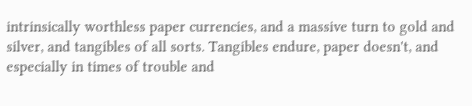intrinsically worthless paper currencies, and a massive turn to gold and silver, and tangibles of all sorts. Tangibles endure, paper doesn't, and especially in times of trouble and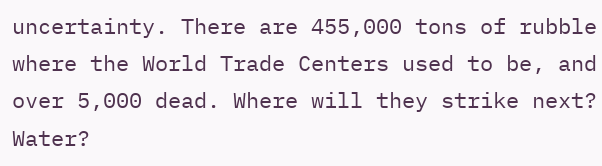uncertainty. There are 455,000 tons of rubble where the World Trade Centers used to be, and over 5,000 dead. Where will they strike next? Water?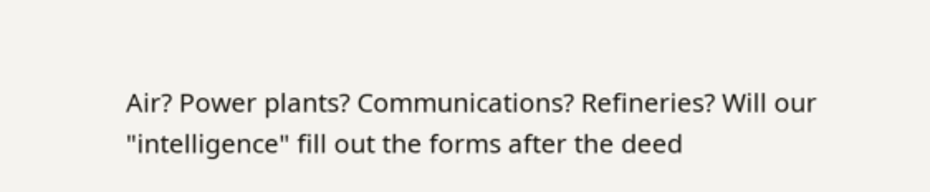Air? Power plants? Communications? Refineries? Will our "intelligence" fill out the forms after the deed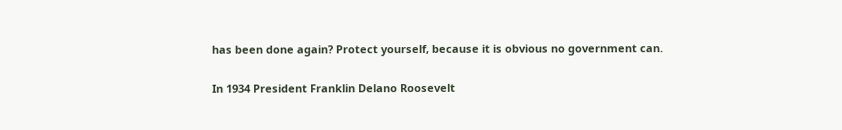has been done again? Protect yourself, because it is obvious no government can.

In 1934 President Franklin Delano Roosevelt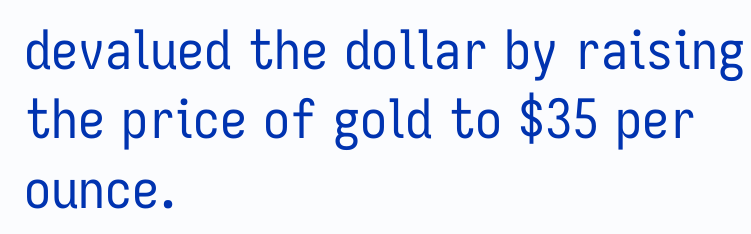devalued the dollar by raising the price of gold to $35 per ounce.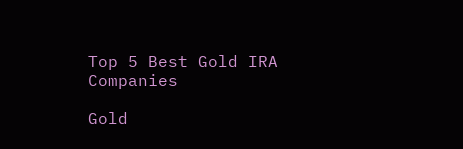Top 5 Best Gold IRA Companies

Gold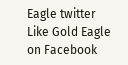Eagle twitter                Like Gold Eagle on Facebook